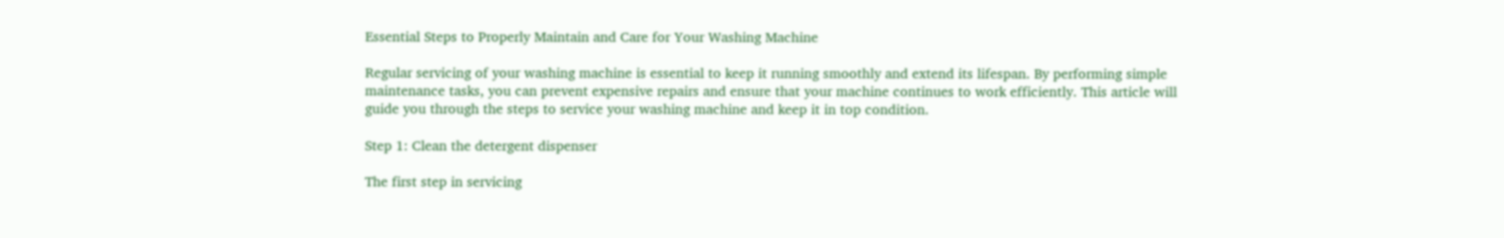Essential Steps to Properly Maintain and Care for Your Washing Machine

Regular servicing of your washing machine is essential to keep it running smoothly and extend its lifespan. By performing simple maintenance tasks, you can prevent expensive repairs and ensure that your machine continues to work efficiently. This article will guide you through the steps to service your washing machine and keep it in top condition.

Step 1: Clean the detergent dispenser

The first step in servicing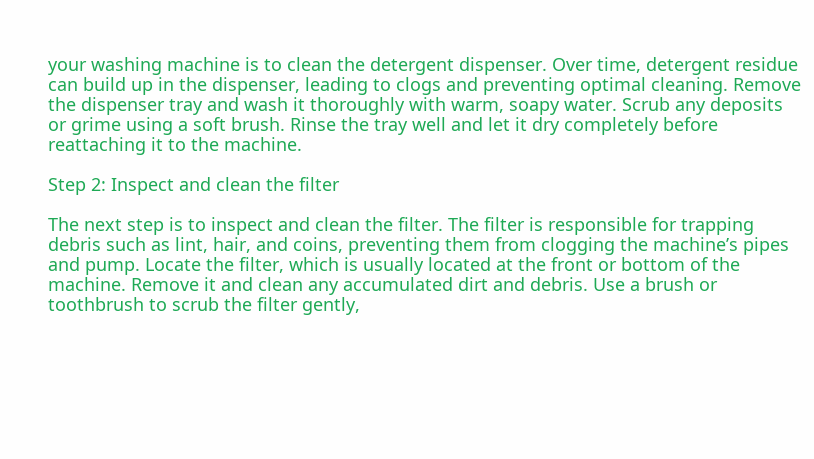your washing machine is to clean the detergent dispenser. Over time, detergent residue can build up in the dispenser, leading to clogs and preventing optimal cleaning. Remove the dispenser tray and wash it thoroughly with warm, soapy water. Scrub any deposits or grime using a soft brush. Rinse the tray well and let it dry completely before reattaching it to the machine.

Step 2: Inspect and clean the filter

The next step is to inspect and clean the filter. The filter is responsible for trapping debris such as lint, hair, and coins, preventing them from clogging the machine’s pipes and pump. Locate the filter, which is usually located at the front or bottom of the machine. Remove it and clean any accumulated dirt and debris. Use a brush or toothbrush to scrub the filter gently,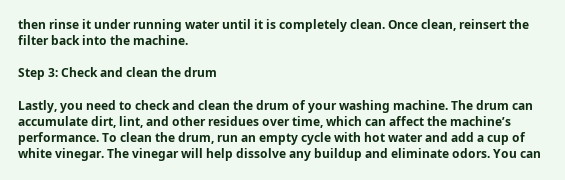then rinse it under running water until it is completely clean. Once clean, reinsert the filter back into the machine.

Step 3: Check and clean the drum

Lastly, you need to check and clean the drum of your washing machine. The drum can accumulate dirt, lint, and other residues over time, which can affect the machine’s performance. To clean the drum, run an empty cycle with hot water and add a cup of white vinegar. The vinegar will help dissolve any buildup and eliminate odors. You can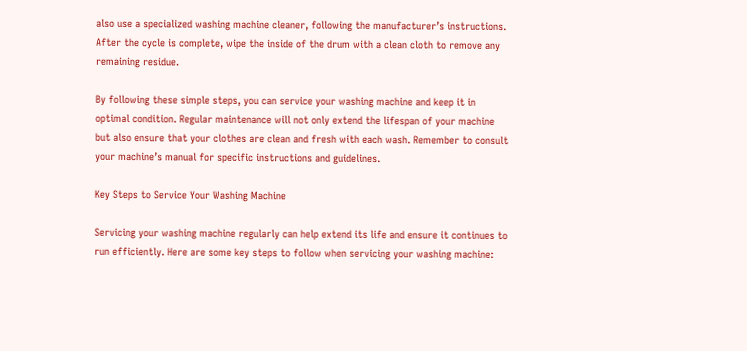also use a specialized washing machine cleaner, following the manufacturer’s instructions. After the cycle is complete, wipe the inside of the drum with a clean cloth to remove any remaining residue.

By following these simple steps, you can service your washing machine and keep it in optimal condition. Regular maintenance will not only extend the lifespan of your machine but also ensure that your clothes are clean and fresh with each wash. Remember to consult your machine’s manual for specific instructions and guidelines.

Key Steps to Service Your Washing Machine

Servicing your washing machine regularly can help extend its life and ensure it continues to run efficiently. Here are some key steps to follow when servicing your washing machine: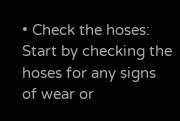• Check the hoses: Start by checking the hoses for any signs of wear or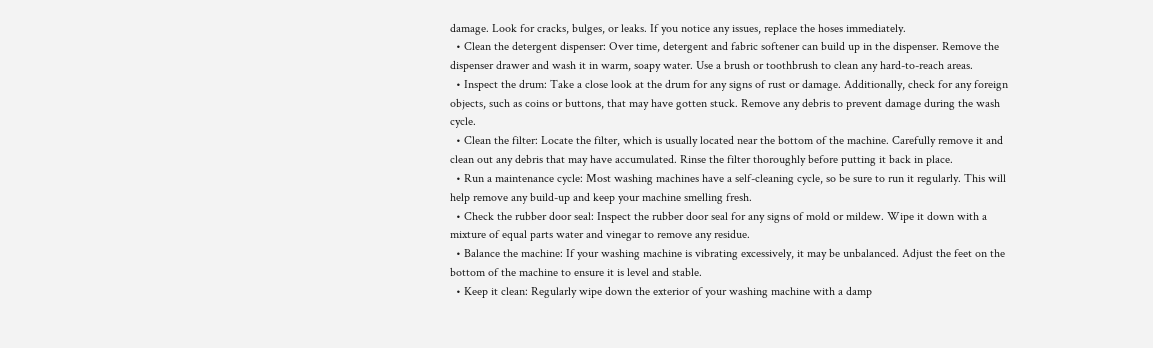damage. Look for cracks, bulges, or leaks. If you notice any issues, replace the hoses immediately.
  • Clean the detergent dispenser: Over time, detergent and fabric softener can build up in the dispenser. Remove the dispenser drawer and wash it in warm, soapy water. Use a brush or toothbrush to clean any hard-to-reach areas.
  • Inspect the drum: Take a close look at the drum for any signs of rust or damage. Additionally, check for any foreign objects, such as coins or buttons, that may have gotten stuck. Remove any debris to prevent damage during the wash cycle.
  • Clean the filter: Locate the filter, which is usually located near the bottom of the machine. Carefully remove it and clean out any debris that may have accumulated. Rinse the filter thoroughly before putting it back in place.
  • Run a maintenance cycle: Most washing machines have a self-cleaning cycle, so be sure to run it regularly. This will help remove any build-up and keep your machine smelling fresh.
  • Check the rubber door seal: Inspect the rubber door seal for any signs of mold or mildew. Wipe it down with a mixture of equal parts water and vinegar to remove any residue.
  • Balance the machine: If your washing machine is vibrating excessively, it may be unbalanced. Adjust the feet on the bottom of the machine to ensure it is level and stable.
  • Keep it clean: Regularly wipe down the exterior of your washing machine with a damp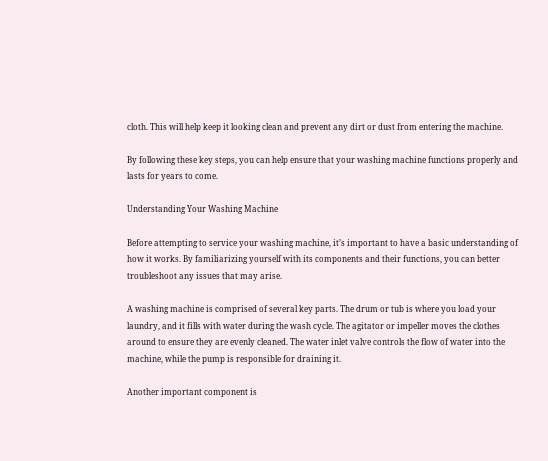cloth. This will help keep it looking clean and prevent any dirt or dust from entering the machine.

By following these key steps, you can help ensure that your washing machine functions properly and lasts for years to come.

Understanding Your Washing Machine

Before attempting to service your washing machine, it’s important to have a basic understanding of how it works. By familiarizing yourself with its components and their functions, you can better troubleshoot any issues that may arise.

A washing machine is comprised of several key parts. The drum or tub is where you load your laundry, and it fills with water during the wash cycle. The agitator or impeller moves the clothes around to ensure they are evenly cleaned. The water inlet valve controls the flow of water into the machine, while the pump is responsible for draining it.

Another important component is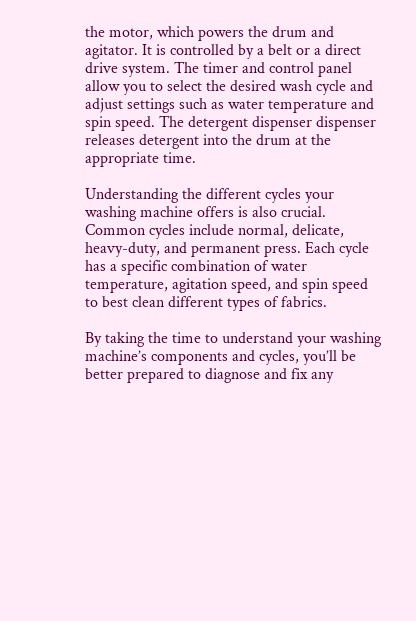the motor, which powers the drum and agitator. It is controlled by a belt or a direct drive system. The timer and control panel allow you to select the desired wash cycle and adjust settings such as water temperature and spin speed. The detergent dispenser dispenser releases detergent into the drum at the appropriate time.

Understanding the different cycles your washing machine offers is also crucial. Common cycles include normal, delicate, heavy-duty, and permanent press. Each cycle has a specific combination of water temperature, agitation speed, and spin speed to best clean different types of fabrics.

By taking the time to understand your washing machine’s components and cycles, you’ll be better prepared to diagnose and fix any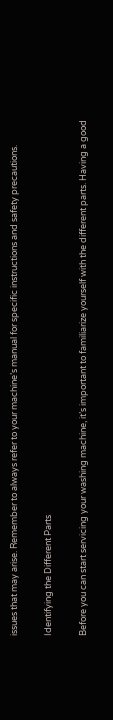issues that may arise. Remember to always refer to your machine’s manual for specific instructions and safety precautions.

Identifying the Different Parts

Before you can start servicing your washing machine, it’s important to familiarize yourself with the different parts. Having a good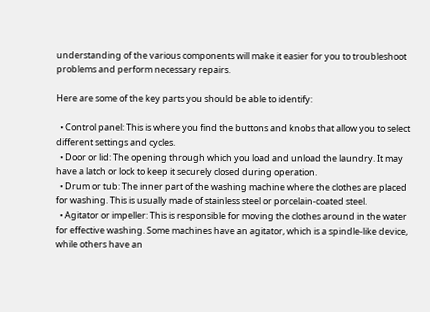understanding of the various components will make it easier for you to troubleshoot problems and perform necessary repairs.

Here are some of the key parts you should be able to identify:

  • Control panel: This is where you find the buttons and knobs that allow you to select different settings and cycles.
  • Door or lid: The opening through which you load and unload the laundry. It may have a latch or lock to keep it securely closed during operation.
  • Drum or tub: The inner part of the washing machine where the clothes are placed for washing. This is usually made of stainless steel or porcelain-coated steel.
  • Agitator or impeller: This is responsible for moving the clothes around in the water for effective washing. Some machines have an agitator, which is a spindle-like device, while others have an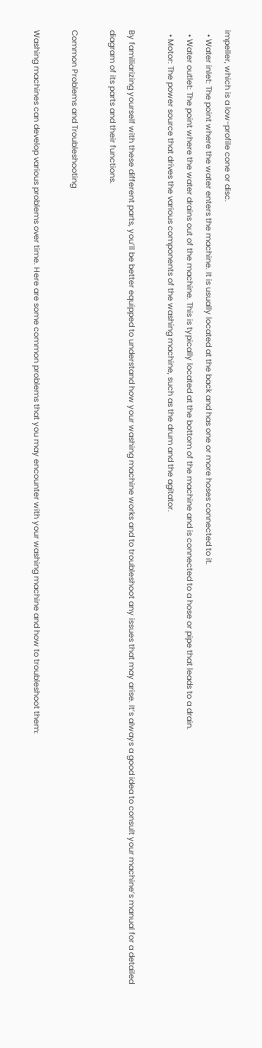impeller, which is a low-profile cone or disc.
  • Water inlet: The point where the water enters the machine. It is usually located at the back and has one or more hoses connected to it.
  • Water outlet: The point where the water drains out of the machine. This is typically located at the bottom of the machine and is connected to a hose or pipe that leads to a drain.
  • Motor: The power source that drives the various components of the washing machine, such as the drum and the agitator.

By familiarizing yourself with these different parts, you’ll be better equipped to understand how your washing machine works and to troubleshoot any issues that may arise. It’s always a good idea to consult your machine’s manual for a detailed diagram of its parts and their functions.

Common Problems and Troubleshooting

Washing machines can develop various problems over time. Here are some common problems that you may encounter with your washing machine and how to troubleshoot them: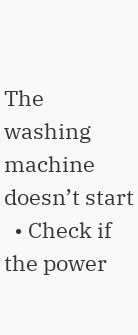The washing machine doesn’t start
  • Check if the power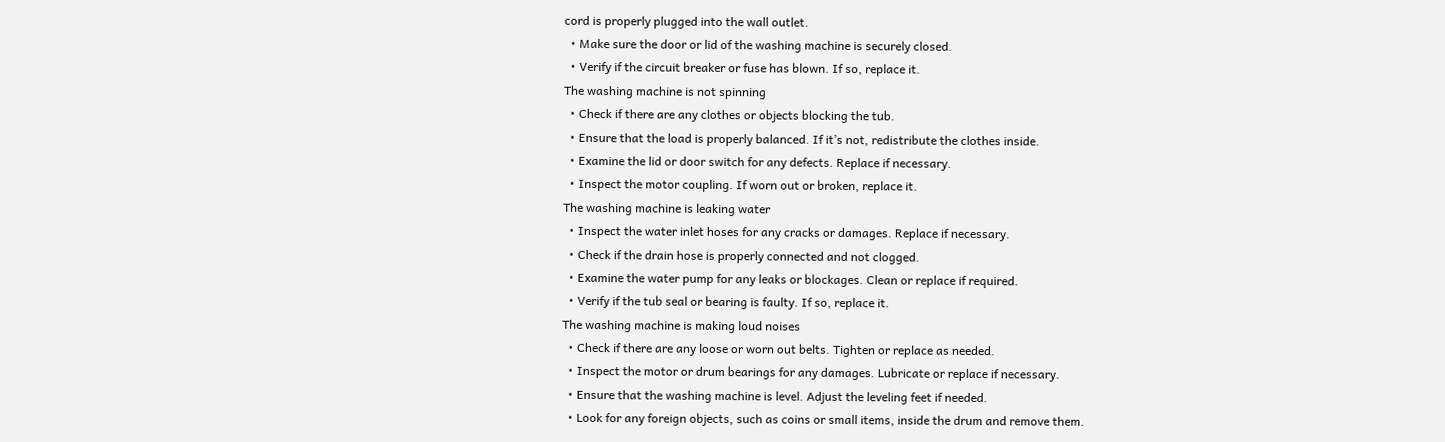cord is properly plugged into the wall outlet.
  • Make sure the door or lid of the washing machine is securely closed.
  • Verify if the circuit breaker or fuse has blown. If so, replace it.
The washing machine is not spinning
  • Check if there are any clothes or objects blocking the tub.
  • Ensure that the load is properly balanced. If it’s not, redistribute the clothes inside.
  • Examine the lid or door switch for any defects. Replace if necessary.
  • Inspect the motor coupling. If worn out or broken, replace it.
The washing machine is leaking water
  • Inspect the water inlet hoses for any cracks or damages. Replace if necessary.
  • Check if the drain hose is properly connected and not clogged.
  • Examine the water pump for any leaks or blockages. Clean or replace if required.
  • Verify if the tub seal or bearing is faulty. If so, replace it.
The washing machine is making loud noises
  • Check if there are any loose or worn out belts. Tighten or replace as needed.
  • Inspect the motor or drum bearings for any damages. Lubricate or replace if necessary.
  • Ensure that the washing machine is level. Adjust the leveling feet if needed.
  • Look for any foreign objects, such as coins or small items, inside the drum and remove them.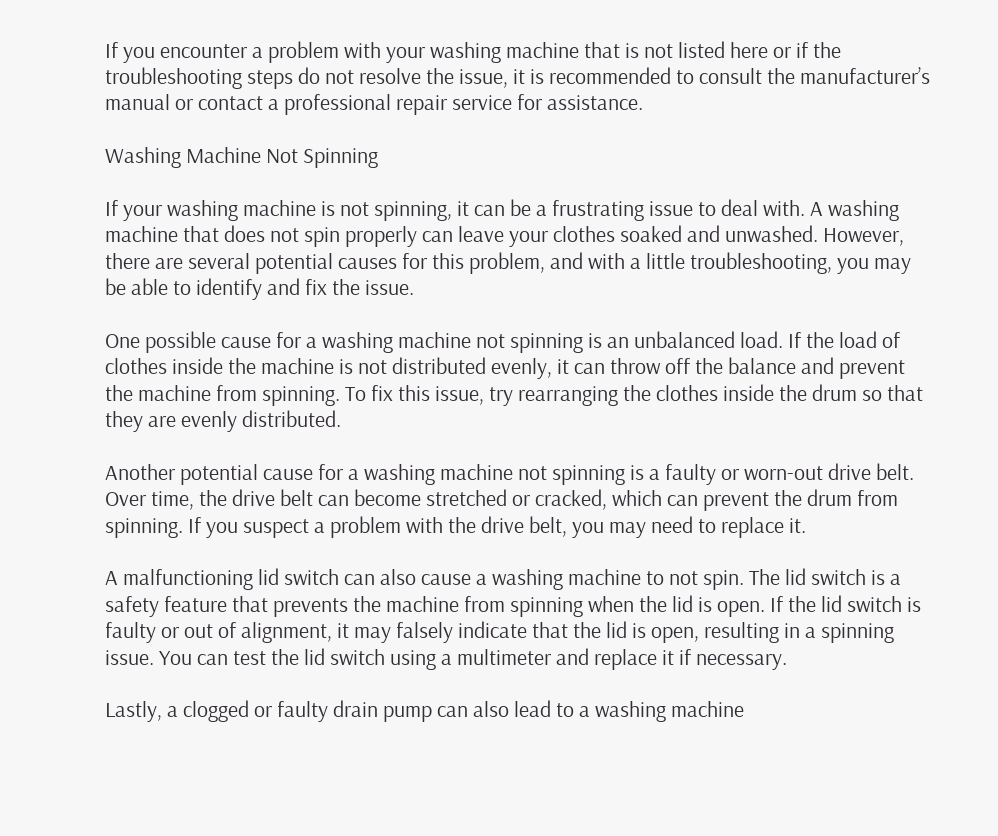If you encounter a problem with your washing machine that is not listed here or if the troubleshooting steps do not resolve the issue, it is recommended to consult the manufacturer’s manual or contact a professional repair service for assistance.

Washing Machine Not Spinning

If your washing machine is not spinning, it can be a frustrating issue to deal with. A washing machine that does not spin properly can leave your clothes soaked and unwashed. However, there are several potential causes for this problem, and with a little troubleshooting, you may be able to identify and fix the issue.

One possible cause for a washing machine not spinning is an unbalanced load. If the load of clothes inside the machine is not distributed evenly, it can throw off the balance and prevent the machine from spinning. To fix this issue, try rearranging the clothes inside the drum so that they are evenly distributed.

Another potential cause for a washing machine not spinning is a faulty or worn-out drive belt. Over time, the drive belt can become stretched or cracked, which can prevent the drum from spinning. If you suspect a problem with the drive belt, you may need to replace it.

A malfunctioning lid switch can also cause a washing machine to not spin. The lid switch is a safety feature that prevents the machine from spinning when the lid is open. If the lid switch is faulty or out of alignment, it may falsely indicate that the lid is open, resulting in a spinning issue. You can test the lid switch using a multimeter and replace it if necessary.

Lastly, a clogged or faulty drain pump can also lead to a washing machine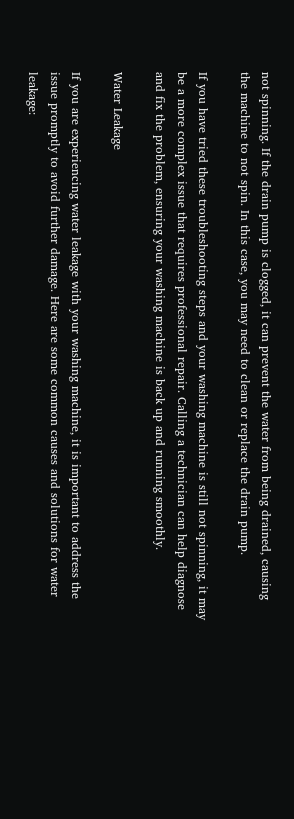not spinning. If the drain pump is clogged, it can prevent the water from being drained, causing the machine to not spin. In this case, you may need to clean or replace the drain pump.

If you have tried these troubleshooting steps and your washing machine is still not spinning, it may be a more complex issue that requires professional repair. Calling a technician can help diagnose and fix the problem, ensuring your washing machine is back up and running smoothly.

Water Leakage

If you are experiencing water leakage with your washing machine, it is important to address the issue promptly to avoid further damage. Here are some common causes and solutions for water leakage: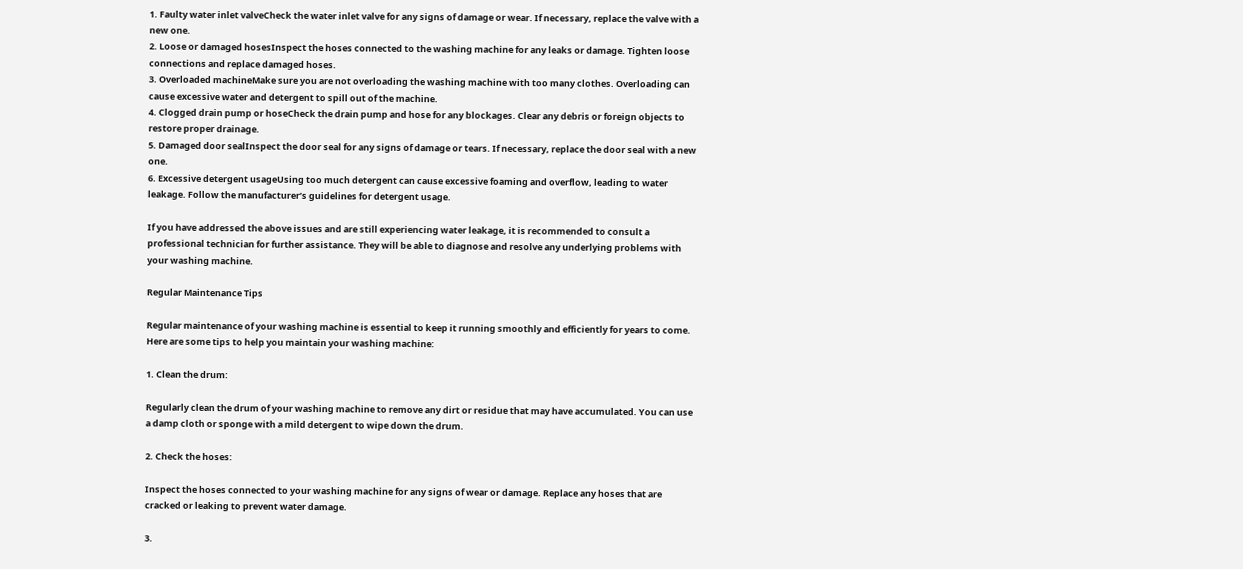1. Faulty water inlet valveCheck the water inlet valve for any signs of damage or wear. If necessary, replace the valve with a new one.
2. Loose or damaged hosesInspect the hoses connected to the washing machine for any leaks or damage. Tighten loose connections and replace damaged hoses.
3. Overloaded machineMake sure you are not overloading the washing machine with too many clothes. Overloading can cause excessive water and detergent to spill out of the machine.
4. Clogged drain pump or hoseCheck the drain pump and hose for any blockages. Clear any debris or foreign objects to restore proper drainage.
5. Damaged door sealInspect the door seal for any signs of damage or tears. If necessary, replace the door seal with a new one.
6. Excessive detergent usageUsing too much detergent can cause excessive foaming and overflow, leading to water leakage. Follow the manufacturer’s guidelines for detergent usage.

If you have addressed the above issues and are still experiencing water leakage, it is recommended to consult a professional technician for further assistance. They will be able to diagnose and resolve any underlying problems with your washing machine.

Regular Maintenance Tips

Regular maintenance of your washing machine is essential to keep it running smoothly and efficiently for years to come. Here are some tips to help you maintain your washing machine:

1. Clean the drum:

Regularly clean the drum of your washing machine to remove any dirt or residue that may have accumulated. You can use a damp cloth or sponge with a mild detergent to wipe down the drum.

2. Check the hoses:

Inspect the hoses connected to your washing machine for any signs of wear or damage. Replace any hoses that are cracked or leaking to prevent water damage.

3.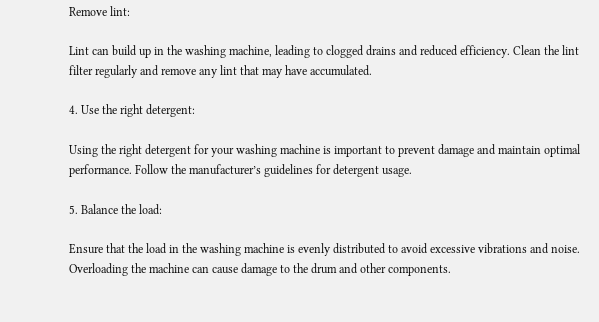Remove lint:

Lint can build up in the washing machine, leading to clogged drains and reduced efficiency. Clean the lint filter regularly and remove any lint that may have accumulated.

4. Use the right detergent:

Using the right detergent for your washing machine is important to prevent damage and maintain optimal performance. Follow the manufacturer’s guidelines for detergent usage.

5. Balance the load:

Ensure that the load in the washing machine is evenly distributed to avoid excessive vibrations and noise. Overloading the machine can cause damage to the drum and other components.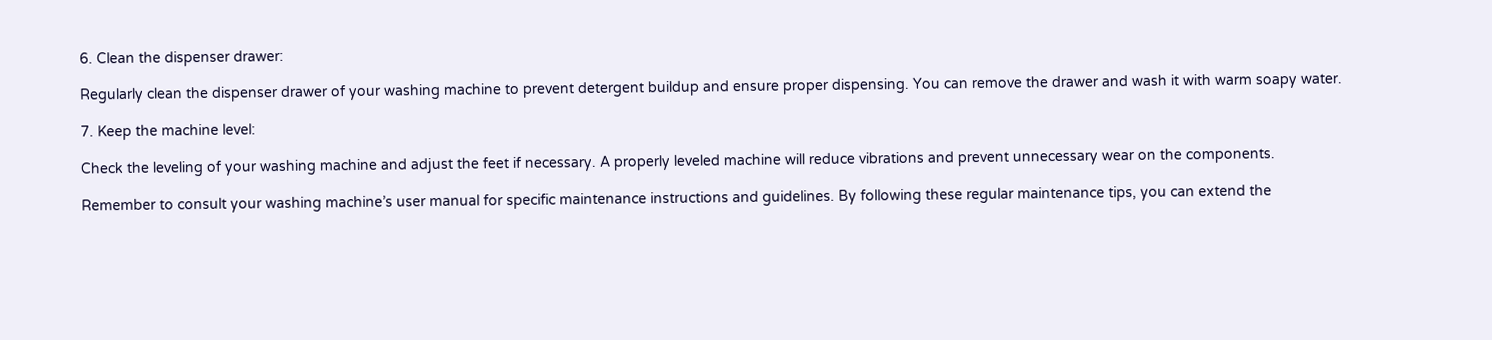6. Clean the dispenser drawer:

Regularly clean the dispenser drawer of your washing machine to prevent detergent buildup and ensure proper dispensing. You can remove the drawer and wash it with warm soapy water.

7. Keep the machine level:

Check the leveling of your washing machine and adjust the feet if necessary. A properly leveled machine will reduce vibrations and prevent unnecessary wear on the components.

Remember to consult your washing machine’s user manual for specific maintenance instructions and guidelines. By following these regular maintenance tips, you can extend the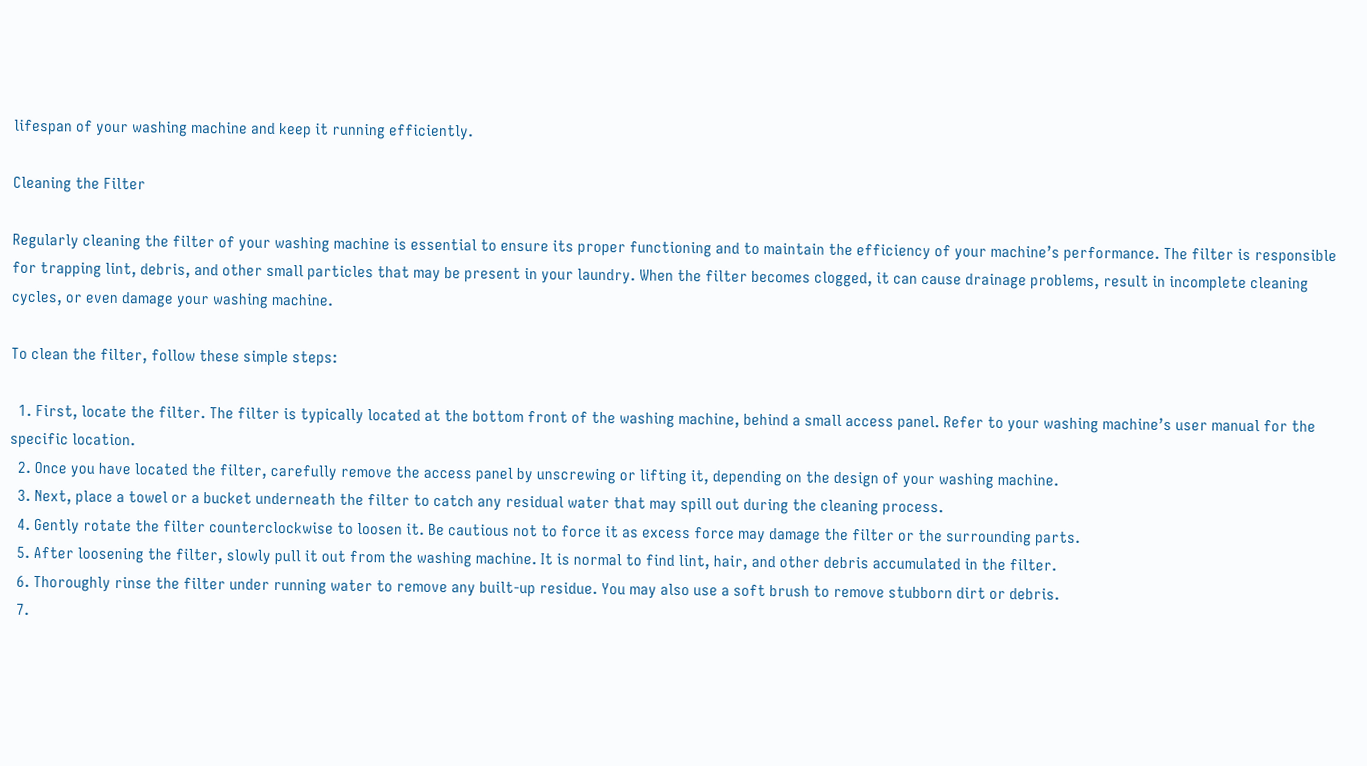lifespan of your washing machine and keep it running efficiently.

Cleaning the Filter

Regularly cleaning the filter of your washing machine is essential to ensure its proper functioning and to maintain the efficiency of your machine’s performance. The filter is responsible for trapping lint, debris, and other small particles that may be present in your laundry. When the filter becomes clogged, it can cause drainage problems, result in incomplete cleaning cycles, or even damage your washing machine.

To clean the filter, follow these simple steps:

  1. First, locate the filter. The filter is typically located at the bottom front of the washing machine, behind a small access panel. Refer to your washing machine’s user manual for the specific location.
  2. Once you have located the filter, carefully remove the access panel by unscrewing or lifting it, depending on the design of your washing machine.
  3. Next, place a towel or a bucket underneath the filter to catch any residual water that may spill out during the cleaning process.
  4. Gently rotate the filter counterclockwise to loosen it. Be cautious not to force it as excess force may damage the filter or the surrounding parts.
  5. After loosening the filter, slowly pull it out from the washing machine. It is normal to find lint, hair, and other debris accumulated in the filter.
  6. Thoroughly rinse the filter under running water to remove any built-up residue. You may also use a soft brush to remove stubborn dirt or debris.
  7.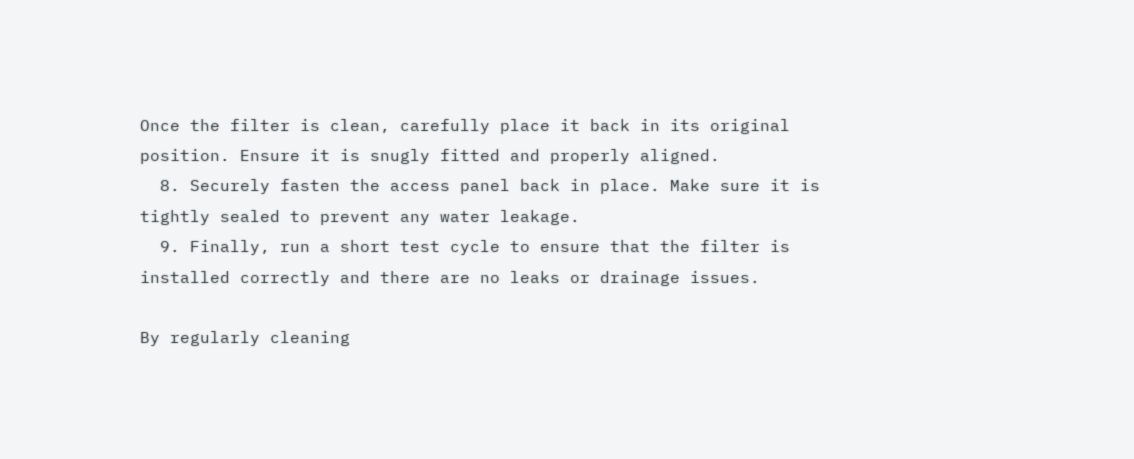Once the filter is clean, carefully place it back in its original position. Ensure it is snugly fitted and properly aligned.
  8. Securely fasten the access panel back in place. Make sure it is tightly sealed to prevent any water leakage.
  9. Finally, run a short test cycle to ensure that the filter is installed correctly and there are no leaks or drainage issues.

By regularly cleaning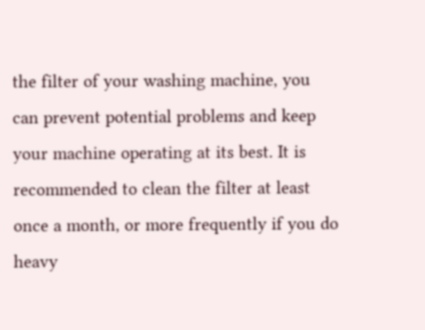the filter of your washing machine, you can prevent potential problems and keep your machine operating at its best. It is recommended to clean the filter at least once a month, or more frequently if you do heavy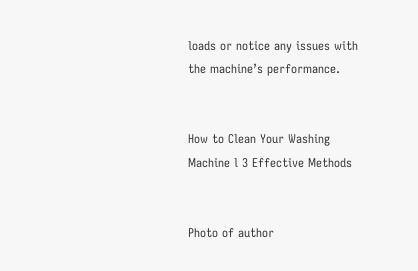loads or notice any issues with the machine’s performance.


How to Clean Your Washing Machine l 3 Effective Methods


Photo of author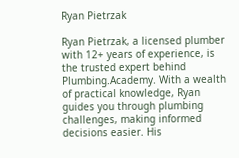Ryan Pietrzak

Ryan Pietrzak, a licensed plumber with 12+ years of experience, is the trusted expert behind Plumbing.Academy. With a wealth of practical knowledge, Ryan guides you through plumbing challenges, making informed decisions easier. His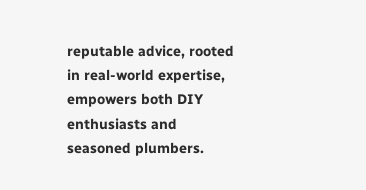reputable advice, rooted in real-world expertise, empowers both DIY enthusiasts and seasoned plumbers.